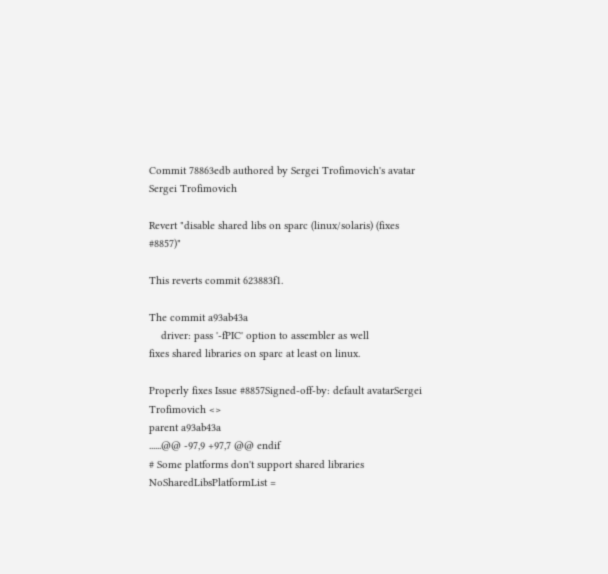Commit 78863edb authored by Sergei Trofimovich's avatar Sergei Trofimovich

Revert "disable shared libs on sparc (linux/solaris) (fixes #8857)"

This reverts commit 623883f1.

The commit a93ab43a
    driver: pass '-fPIC' option to assembler as well
fixes shared libraries on sparc at least on linux.

Properly fixes Issue #8857Signed-off-by: default avatarSergei Trofimovich <>
parent a93ab43a
......@@ -97,9 +97,7 @@ endif
# Some platforms don't support shared libraries
NoSharedLibsPlatformList =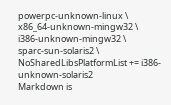powerpc-unknown-linux \
x86_64-unknown-mingw32 \
i386-unknown-mingw32 \
sparc-sun-solaris2 \
NoSharedLibsPlatformList += i386-unknown-solaris2
Markdown is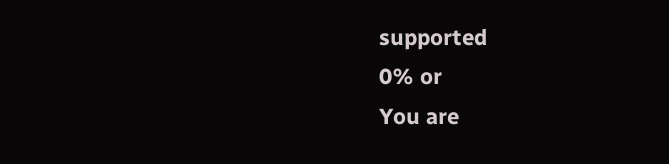supported
0% or
You are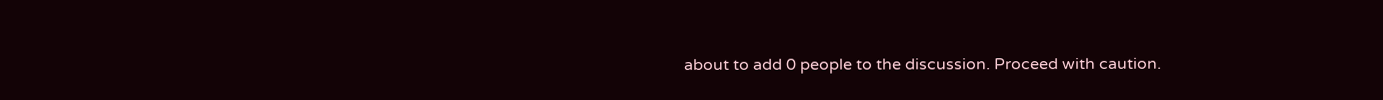about to add 0 people to the discussion. Proceed with caution.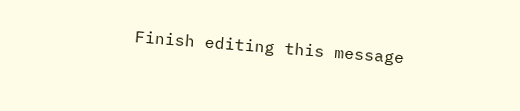Finish editing this message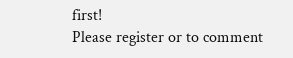first!
Please register or to comment